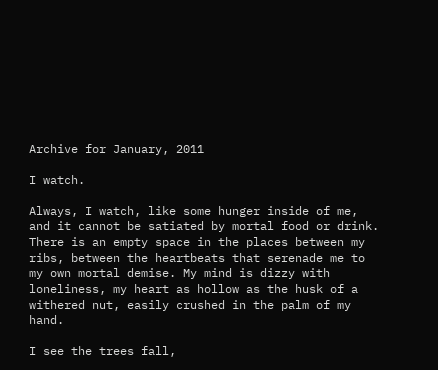Archive for January, 2011

I watch.

Always, I watch, like some hunger inside of me, and it cannot be satiated by mortal food or drink. There is an empty space in the places between my ribs, between the heartbeats that serenade me to my own mortal demise. My mind is dizzy with loneliness, my heart as hollow as the husk of a withered nut, easily crushed in the palm of my hand.

I see the trees fall,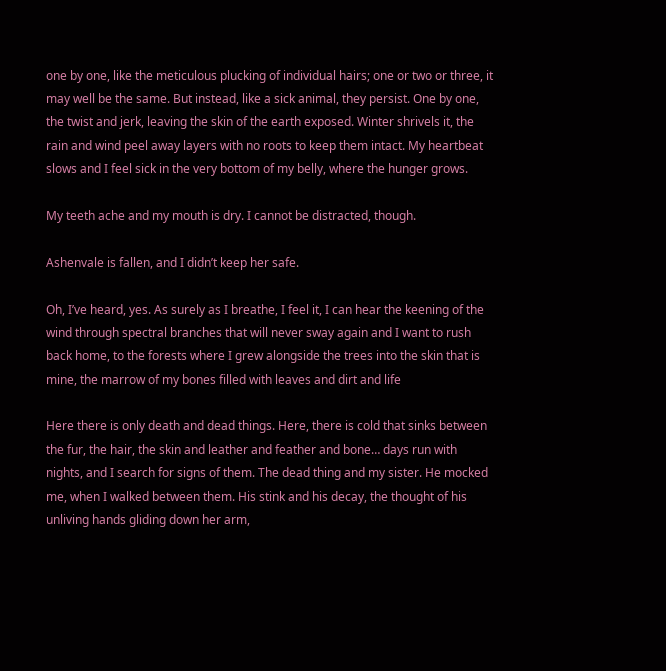one by one, like the meticulous plucking of individual hairs; one or two or three, it may well be the same. But instead, like a sick animal, they persist. One by one, the twist and jerk, leaving the skin of the earth exposed. Winter shrivels it, the rain and wind peel away layers with no roots to keep them intact. My heartbeat slows and I feel sick in the very bottom of my belly, where the hunger grows.

My teeth ache and my mouth is dry. I cannot be distracted, though.

Ashenvale is fallen, and I didn’t keep her safe.

Oh, I’ve heard, yes. As surely as I breathe, I feel it, I can hear the keening of the wind through spectral branches that will never sway again and I want to rush back home, to the forests where I grew alongside the trees into the skin that is mine, the marrow of my bones filled with leaves and dirt and life

Here there is only death and dead things. Here, there is cold that sinks between the fur, the hair, the skin and leather and feather and bone… days run with nights, and I search for signs of them. The dead thing and my sister. He mocked me, when I walked between them. His stink and his decay, the thought of his unliving hands gliding down her arm,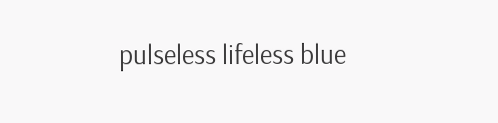pulseless lifeless blue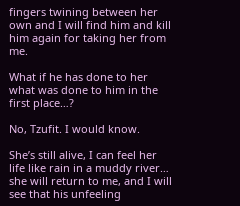fingers twining between her own and I will find him and kill him again for taking her from me.

What if he has done to her what was done to him in the first place…?

No, Tzufit. I would know.

She’s still alive, I can feel her life like rain in a muddy river… she will return to me, and I will see that his unfeeling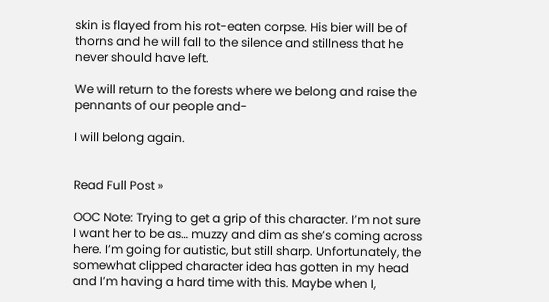skin is flayed from his rot-eaten corpse. His bier will be of thorns and he will fall to the silence and stillness that he never should have left.

We will return to the forests where we belong and raise the pennants of our people and-

I will belong again.


Read Full Post »

OOC Note: Trying to get a grip of this character. I’m not sure I want her to be as… muzzy and dim as she’s coming across here. I’m going for autistic, but still sharp. Unfortunately, the somewhat clipped character idea has gotten in my head and I’m having a hard time with this. Maybe when I,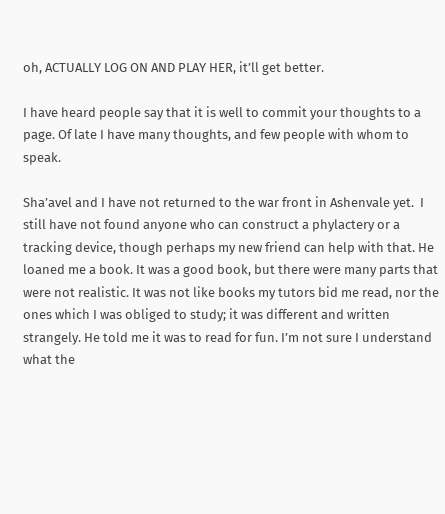oh, ACTUALLY LOG ON AND PLAY HER, it’ll get better.

I have heard people say that it is well to commit your thoughts to a page. Of late I have many thoughts, and few people with whom to speak.

Sha’avel and I have not returned to the war front in Ashenvale yet.  I still have not found anyone who can construct a phylactery or a tracking device, though perhaps my new friend can help with that. He loaned me a book. It was a good book, but there were many parts that were not realistic. It was not like books my tutors bid me read, nor the ones which I was obliged to study; it was different and written strangely. He told me it was to read for fun. I’m not sure I understand what the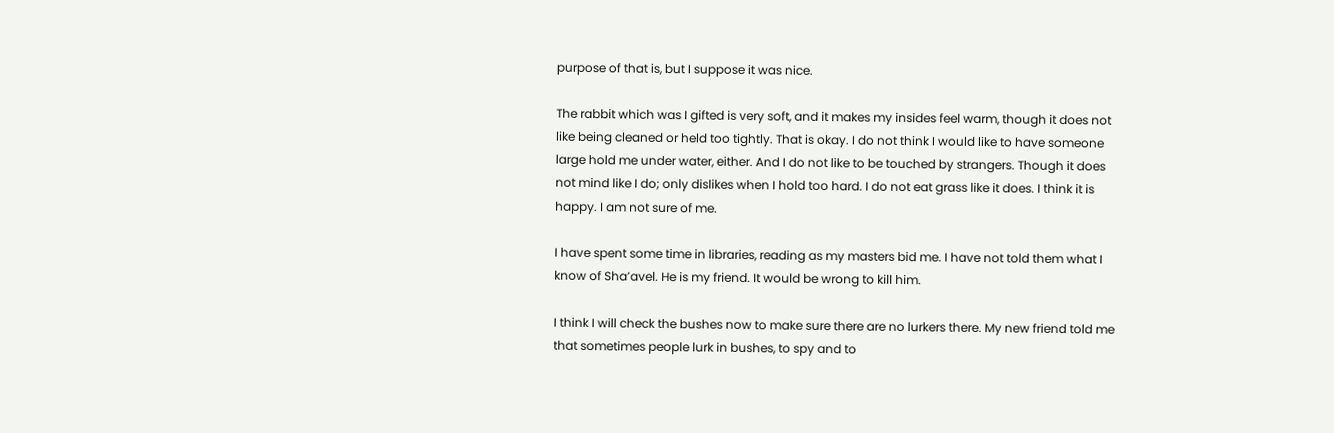purpose of that is, but I suppose it was nice.

The rabbit which was I gifted is very soft, and it makes my insides feel warm, though it does not like being cleaned or held too tightly. That is okay. I do not think I would like to have someone large hold me under water, either. And I do not like to be touched by strangers. Though it does not mind like I do; only dislikes when I hold too hard. I do not eat grass like it does. I think it is happy. I am not sure of me.

I have spent some time in libraries, reading as my masters bid me. I have not told them what I know of Sha’avel. He is my friend. It would be wrong to kill him.

I think I will check the bushes now to make sure there are no lurkers there. My new friend told me that sometimes people lurk in bushes, to spy and to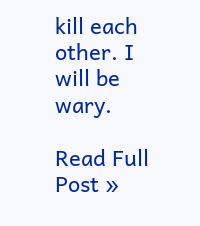kill each other. I will be wary.

Read Full Post »